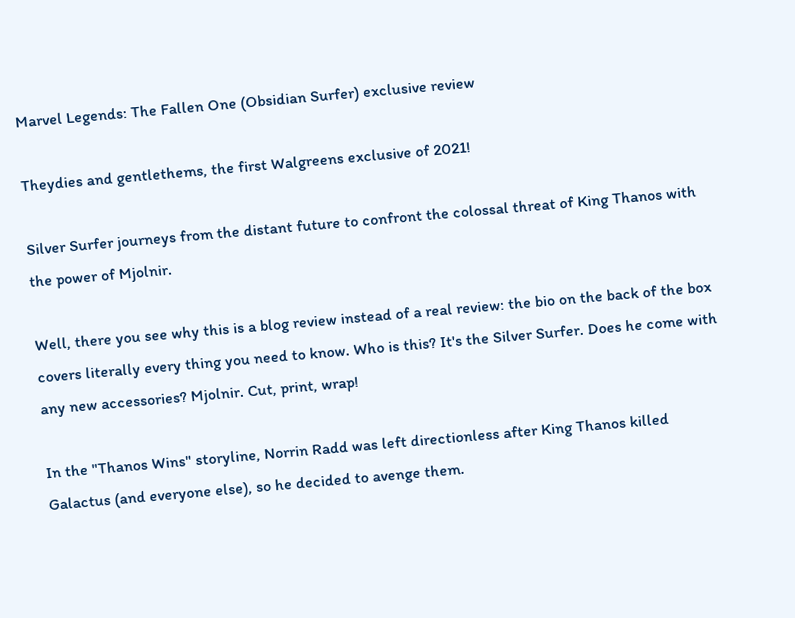Marvel Legends: The Fallen One (Obsidian Surfer) exclusive review

Theydies and gentlethems, the first Walgreens exclusive of 2021!

Silver Surfer journeys from the distant future to confront the colossal threat of King Thanos with the power of Mjolnir.

Well, there you see why this is a blog review instead of a real review: the bio on the back of the box covers literally every thing you need to know. Who is this? It's the Silver Surfer. Does he come with any new accessories? Mjolnir. Cut, print, wrap!

In the "Thanos Wins" storyline, Norrin Radd was left directionless after King Thanos killed Galactus (and everyone else), so he decided to avenge them.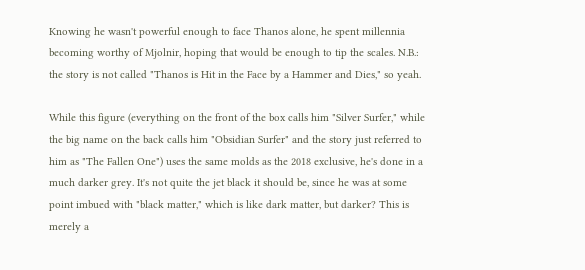Knowing he wasn't powerful enough to face Thanos alone, he spent millennia becoming worthy of Mjolnir, hoping that would be enough to tip the scales. N.B.: the story is not called "Thanos is Hit in the Face by a Hammer and Dies," so yeah.

While this figure (everything on the front of the box calls him "Silver Surfer," while the big name on the back calls him "Obsidian Surfer" and the story just referred to him as "The Fallen One") uses the same molds as the 2018 exclusive, he's done in a much darker grey. It's not quite the jet black it should be, since he was at some point imbued with "black matter," which is like dark matter, but darker? This is merely a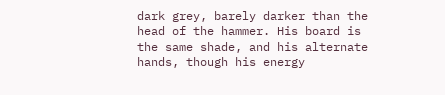dark grey, barely darker than the head of the hammer. His board is the same shade, and his alternate hands, though his energy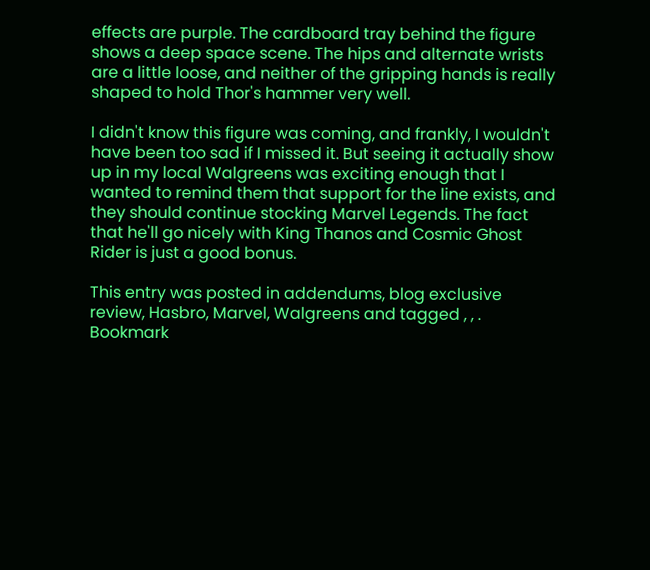effects are purple. The cardboard tray behind the figure shows a deep space scene. The hips and alternate wrists are a little loose, and neither of the gripping hands is really shaped to hold Thor's hammer very well.

I didn't know this figure was coming, and frankly, I wouldn't have been too sad if I missed it. But seeing it actually show up in my local Walgreens was exciting enough that I wanted to remind them that support for the line exists, and they should continue stocking Marvel Legends. The fact that he'll go nicely with King Thanos and Cosmic Ghost Rider is just a good bonus.

This entry was posted in addendums, blog exclusive review, Hasbro, Marvel, Walgreens and tagged , , . Bookmark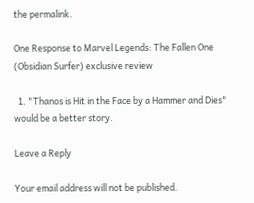the permalink.

One Response to Marvel Legends: The Fallen One (Obsidian Surfer) exclusive review

  1. "Thanos is Hit in the Face by a Hammer and Dies" would be a better story.

Leave a Reply

Your email address will not be published.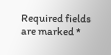Required fields are marked *